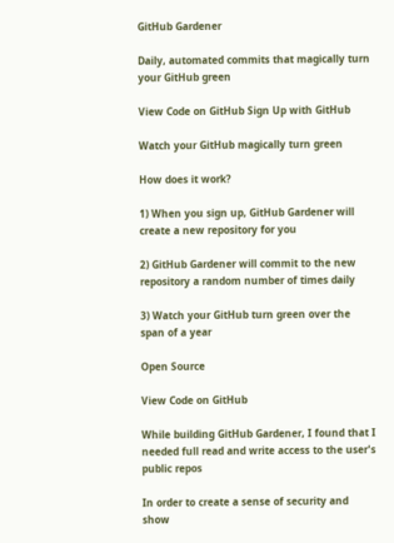GitHub Gardener

Daily, automated commits that magically turn your GitHub green

View Code on GitHub Sign Up with GitHub

Watch your GitHub magically turn green

How does it work?

1) When you sign up, GitHub Gardener will create a new repository for you

2) GitHub Gardener will commit to the new repository a random number of times daily

3) Watch your GitHub turn green over the span of a year

Open Source

View Code on GitHub

While building GitHub Gardener, I found that I needed full read and write access to the user's public repos

In order to create a sense of security and show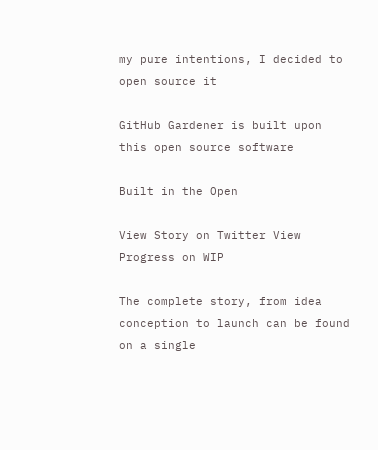my pure intentions, I decided to open source it

GitHub Gardener is built upon this open source software

Built in the Open

View Story on Twitter View Progress on WIP

The complete story, from idea conception to launch can be found on a single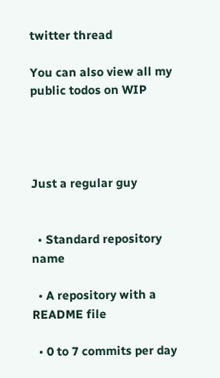twitter thread

You can also view all my public todos on WIP




Just a regular guy


  • Standard repository name

  • A repository with a README file

  • 0 to 7 commits per day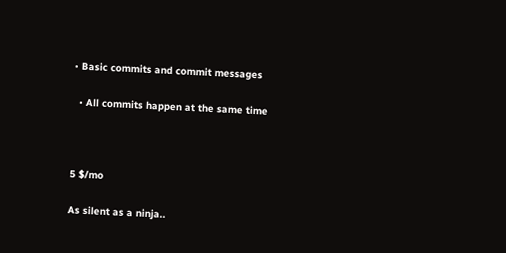• Basic commits and commit messages

  • All commits happen at the same time



5 $/mo

As silent as a ninja..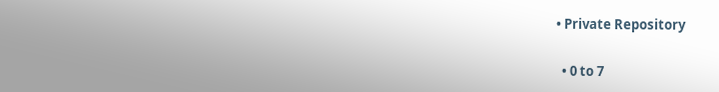• Private Repository

  • 0 to 7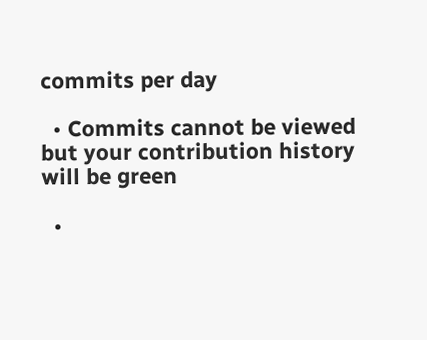commits per day

  • Commits cannot be viewed but your contribution history will be green

  •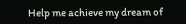Help me achieve my dream of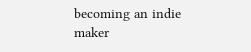becoming an indie maker